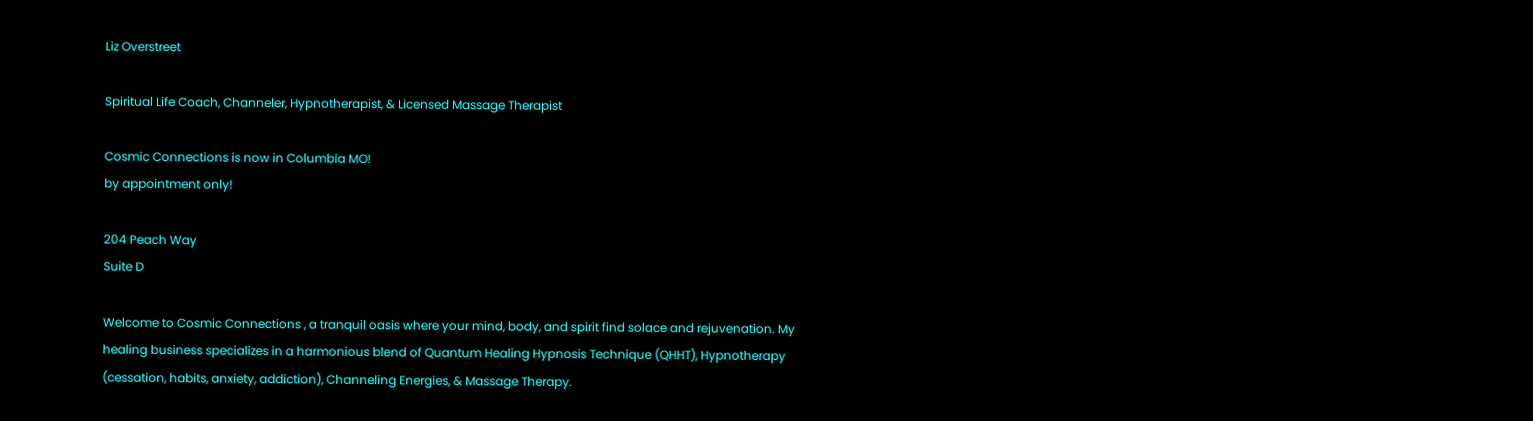Liz Overstreet

Spiritual Life Coach, Channeler, Hypnotherapist, & Licensed Massage Therapist

Cosmic Connections is now in Columbia MO!
by appointment only!

204 Peach Way
Suite D

Welcome to Cosmic Connections , a tranquil oasis where your mind, body, and spirit find solace and rejuvenation. My healing business specializes in a harmonious blend of Quantum Healing Hypnosis Technique (QHHT), Hypnotherapy (cessation, habits, anxiety, addiction), Channeling Energies, & Massage Therapy.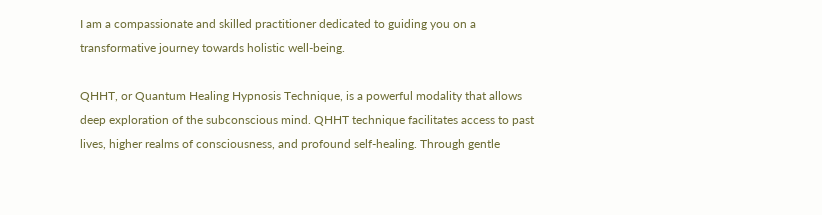I am a compassionate and skilled practitioner dedicated to guiding you on a transformative journey towards holistic well-being.

QHHT, or Quantum Healing Hypnosis Technique, is a powerful modality that allows deep exploration of the subconscious mind. QHHT technique facilitates access to past lives, higher realms of consciousness, and profound self-healing. Through gentle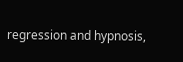regression and hypnosis,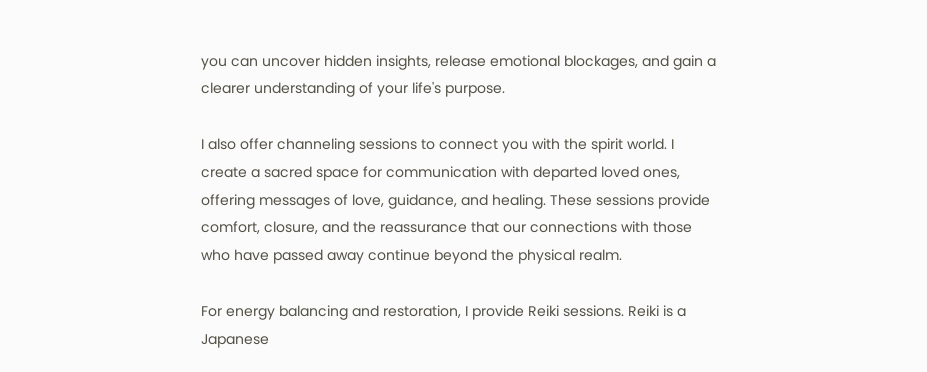you can uncover hidden insights, release emotional blockages, and gain a clearer understanding of your life's purpose.

I also offer channeling sessions to connect you with the spirit world. I create a sacred space for communication with departed loved ones, offering messages of love, guidance, and healing. These sessions provide comfort, closure, and the reassurance that our connections with those who have passed away continue beyond the physical realm.

For energy balancing and restoration, I provide Reiki sessions. Reiki is a Japanese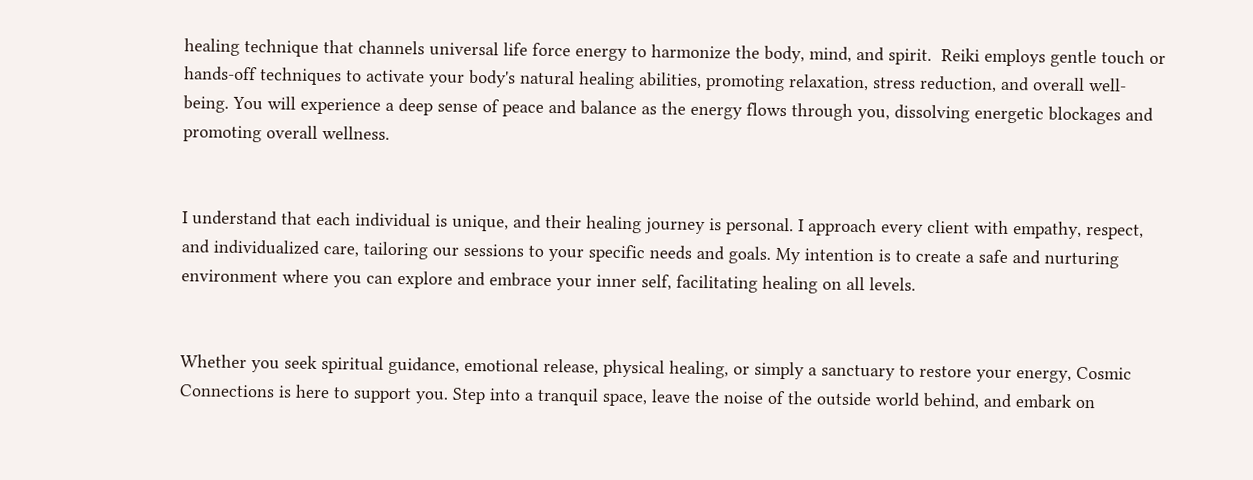healing technique that channels universal life force energy to harmonize the body, mind, and spirit.  Reiki employs gentle touch or hands-off techniques to activate your body's natural healing abilities, promoting relaxation, stress reduction, and overall well-being. You will experience a deep sense of peace and balance as the energy flows through you, dissolving energetic blockages and promoting overall wellness.


I understand that each individual is unique, and their healing journey is personal. I approach every client with empathy, respect, and individualized care, tailoring our sessions to your specific needs and goals. My intention is to create a safe and nurturing environment where you can explore and embrace your inner self, facilitating healing on all levels.


Whether you seek spiritual guidance, emotional release, physical healing, or simply a sanctuary to restore your energy, Cosmic Connections is here to support you. Step into a tranquil space, leave the noise of the outside world behind, and embark on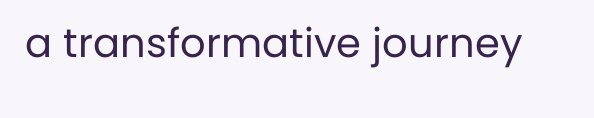a transformative journey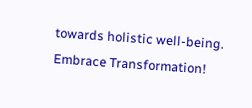towards holistic well-being. Embrace Transformation!